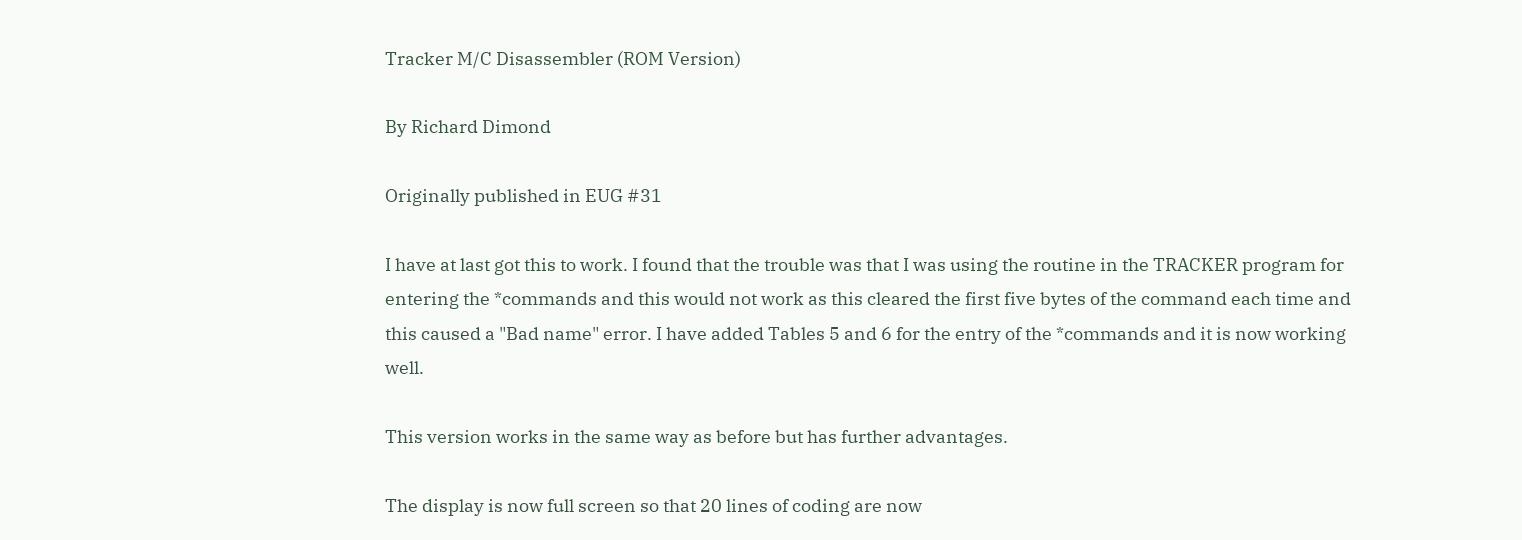Tracker M/C Disassembler (ROM Version)

By Richard Dimond

Originally published in EUG #31

I have at last got this to work. I found that the trouble was that I was using the routine in the TRACKER program for entering the *commands and this would not work as this cleared the first five bytes of the command each time and this caused a "Bad name" error. I have added Tables 5 and 6 for the entry of the *commands and it is now working well.

This version works in the same way as before but has further advantages.

The display is now full screen so that 20 lines of coding are now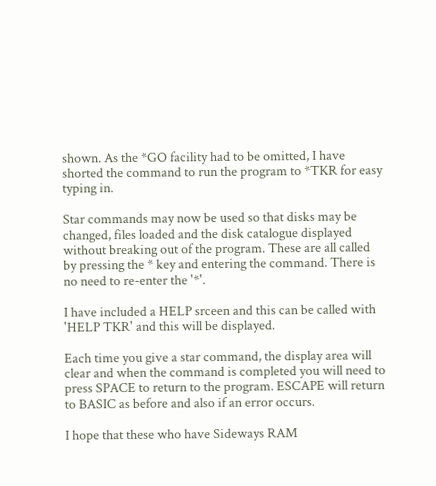shown. As the *GO facility had to be omitted, I have shorted the command to run the program to *TKR for easy typing in.

Star commands may now be used so that disks may be changed, files loaded and the disk catalogue displayed without breaking out of the program. These are all called by pressing the * key and entering the command. There is no need to re-enter the '*'.

I have included a HELP srceen and this can be called with 'HELP TKR' and this will be displayed.

Each time you give a star command, the display area will clear and when the command is completed you will need to press SPACE to return to the program. ESCAPE will return to BASIC as before and also if an error occurs.

I hope that these who have Sideways RAM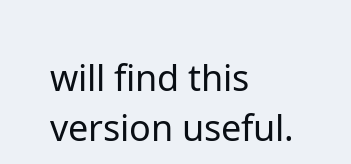will find this version useful.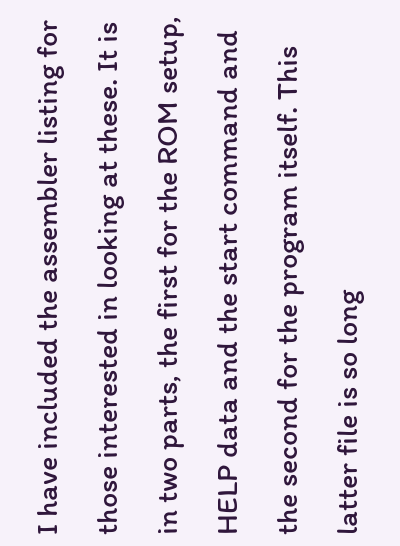I have included the assembler listing for those interested in looking at these. It is in two parts, the first for the ROM setup, HELP data and the start command and the second for the program itself. This latter file is so long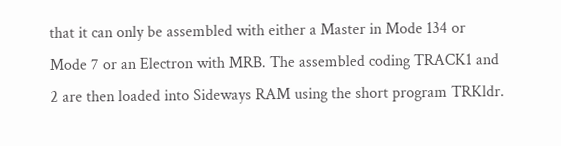that it can only be assembled with either a Master in Mode 134 or Mode 7 or an Electron with MRB. The assembled coding TRACK1 and 2 are then loaded into Sideways RAM using the short program TRKldr.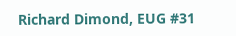Richard Dimond, EUG #31